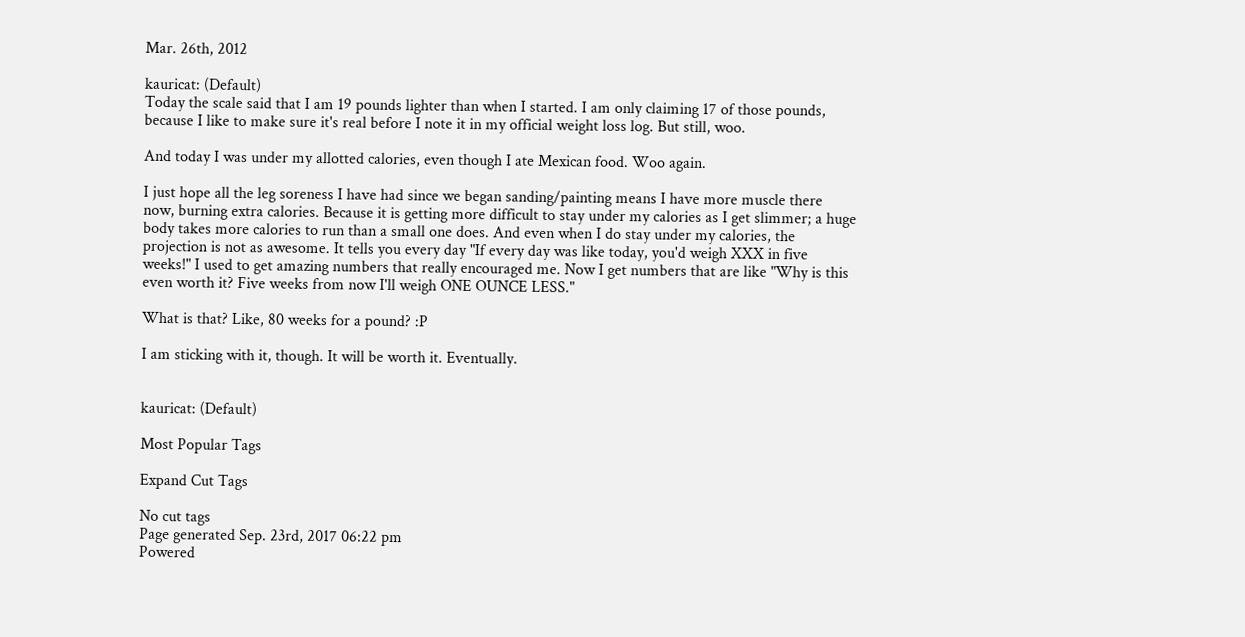Mar. 26th, 2012

kauricat: (Default)
Today the scale said that I am 19 pounds lighter than when I started. I am only claiming 17 of those pounds, because I like to make sure it's real before I note it in my official weight loss log. But still, woo.

And today I was under my allotted calories, even though I ate Mexican food. Woo again.

I just hope all the leg soreness I have had since we began sanding/painting means I have more muscle there now, burning extra calories. Because it is getting more difficult to stay under my calories as I get slimmer; a huge body takes more calories to run than a small one does. And even when I do stay under my calories, the projection is not as awesome. It tells you every day "If every day was like today, you'd weigh XXX in five weeks!" I used to get amazing numbers that really encouraged me. Now I get numbers that are like "Why is this even worth it? Five weeks from now I'll weigh ONE OUNCE LESS."

What is that? Like, 80 weeks for a pound? :P

I am sticking with it, though. It will be worth it. Eventually.


kauricat: (Default)

Most Popular Tags

Expand Cut Tags

No cut tags
Page generated Sep. 23rd, 2017 06:22 pm
Powered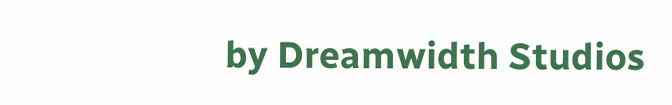by Dreamwidth Studios